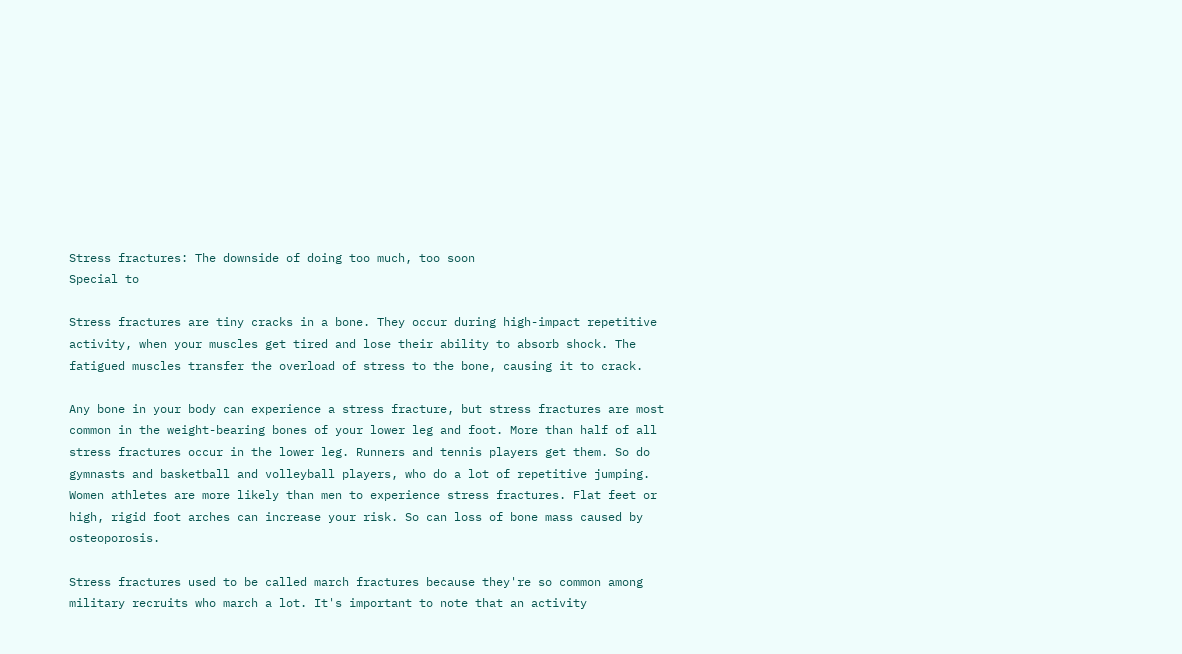Stress fractures: The downside of doing too much, too soon
Special to

Stress fractures are tiny cracks in a bone. They occur during high-impact repetitive activity, when your muscles get tired and lose their ability to absorb shock. The fatigued muscles transfer the overload of stress to the bone, causing it to crack.

Any bone in your body can experience a stress fracture, but stress fractures are most common in the weight-bearing bones of your lower leg and foot. More than half of all stress fractures occur in the lower leg. Runners and tennis players get them. So do gymnasts and basketball and volleyball players, who do a lot of repetitive jumping. Women athletes are more likely than men to experience stress fractures. Flat feet or high, rigid foot arches can increase your risk. So can loss of bone mass caused by osteoporosis.

Stress fractures used to be called march fractures because they're so common among military recruits who march a lot. It's important to note that an activity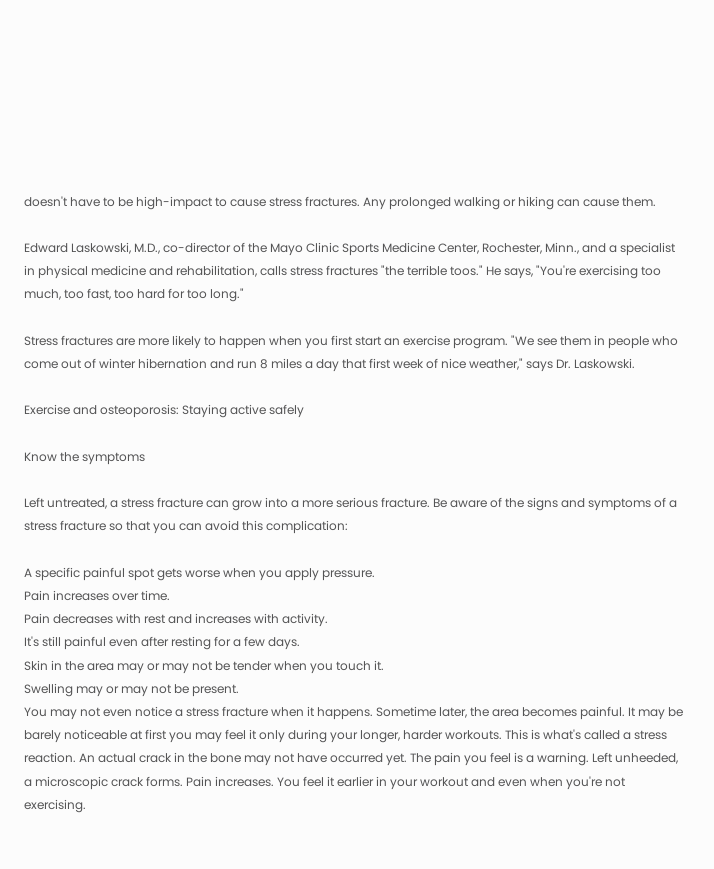doesn't have to be high-impact to cause stress fractures. Any prolonged walking or hiking can cause them.

Edward Laskowski, M.D., co-director of the Mayo Clinic Sports Medicine Center, Rochester, Minn., and a specialist in physical medicine and rehabilitation, calls stress fractures "the terrible toos." He says, "You're exercising too much, too fast, too hard for too long."

Stress fractures are more likely to happen when you first start an exercise program. "We see them in people who come out of winter hibernation and run 8 miles a day that first week of nice weather," says Dr. Laskowski.

Exercise and osteoporosis: Staying active safely

Know the symptoms

Left untreated, a stress fracture can grow into a more serious fracture. Be aware of the signs and symptoms of a stress fracture so that you can avoid this complication:

A specific painful spot gets worse when you apply pressure.
Pain increases over time.
Pain decreases with rest and increases with activity.
It's still painful even after resting for a few days.
Skin in the area may or may not be tender when you touch it.
Swelling may or may not be present.
You may not even notice a stress fracture when it happens. Sometime later, the area becomes painful. It may be barely noticeable at first you may feel it only during your longer, harder workouts. This is what's called a stress reaction. An actual crack in the bone may not have occurred yet. The pain you feel is a warning. Left unheeded, a microscopic crack forms. Pain increases. You feel it earlier in your workout and even when you're not exercising.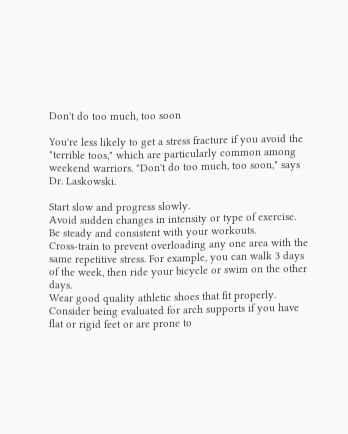Don't do too much, too soon

You're less likely to get a stress fracture if you avoid the "terrible toos," which are particularly common among weekend warriors. "Don't do too much, too soon," says Dr. Laskowski.

Start slow and progress slowly.
Avoid sudden changes in intensity or type of exercise.
Be steady and consistent with your workouts.
Cross-train to prevent overloading any one area with the same repetitive stress. For example, you can walk 3 days of the week, then ride your bicycle or swim on the other days.
Wear good quality athletic shoes that fit properly.
Consider being evaluated for arch supports if you have flat or rigid feet or are prone to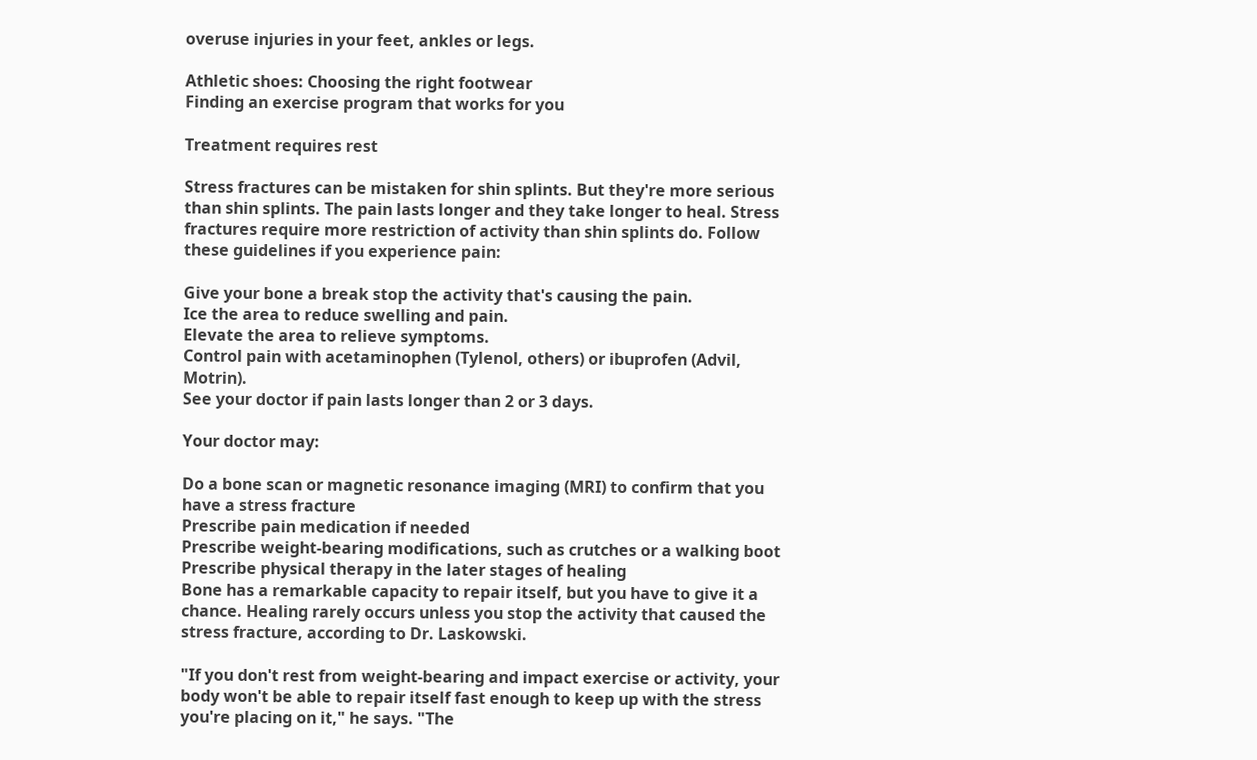overuse injuries in your feet, ankles or legs.

Athletic shoes: Choosing the right footwear
Finding an exercise program that works for you

Treatment requires rest

Stress fractures can be mistaken for shin splints. But they're more serious than shin splints. The pain lasts longer and they take longer to heal. Stress fractures require more restriction of activity than shin splints do. Follow these guidelines if you experience pain:

Give your bone a break stop the activity that's causing the pain.
Ice the area to reduce swelling and pain.
Elevate the area to relieve symptoms.
Control pain with acetaminophen (Tylenol, others) or ibuprofen (Advil, Motrin).
See your doctor if pain lasts longer than 2 or 3 days.

Your doctor may:

Do a bone scan or magnetic resonance imaging (MRI) to confirm that you have a stress fracture
Prescribe pain medication if needed
Prescribe weight-bearing modifications, such as crutches or a walking boot
Prescribe physical therapy in the later stages of healing
Bone has a remarkable capacity to repair itself, but you have to give it a chance. Healing rarely occurs unless you stop the activity that caused the stress fracture, according to Dr. Laskowski.

"If you don't rest from weight-bearing and impact exercise or activity, your body won't be able to repair itself fast enough to keep up with the stress you're placing on it," he says. "The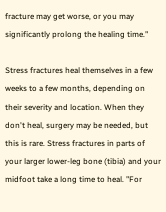fracture may get worse, or you may significantly prolong the healing time."

Stress fractures heal themselves in a few weeks to a few months, depending on their severity and location. When they don't heal, surgery may be needed, but this is rare. Stress fractures in parts of your larger lower-leg bone (tibia) and your midfoot take a long time to heal. "For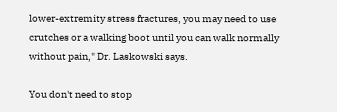lower-extremity stress fractures, you may need to use crutches or a walking boot until you can walk normally without pain," Dr. Laskowski says.

You don't need to stop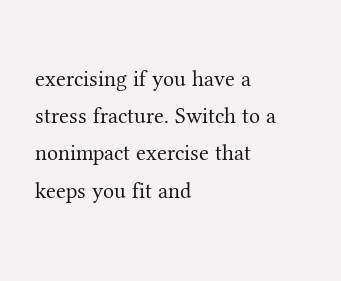exercising if you have a stress fracture. Switch to a nonimpact exercise that keeps you fit and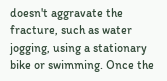doesn't aggravate the fracture, such as water jogging, using a stationary bike or swimming. Once the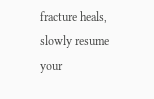fracture heals, slowly resume your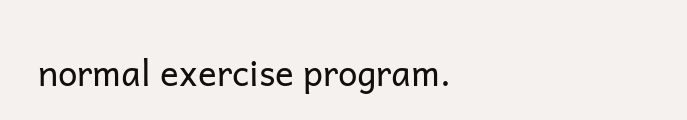normal exercise program.